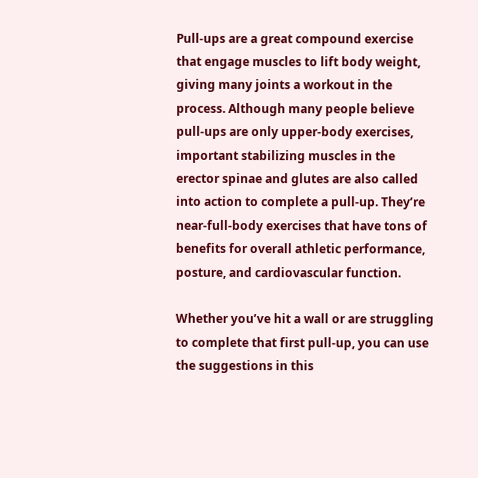Pull-ups are a great compound exercise that engage muscles to lift body weight, giving many joints a workout in the process. Although many people believe pull-ups are only upper-body exercises, important stabilizing muscles in the erector spinae and glutes are also called into action to complete a pull-up. They’re near-full-body exercises that have tons of benefits for overall athletic performance, posture, and cardiovascular function.

Whether you’ve hit a wall or are struggling to complete that first pull-up, you can use the suggestions in this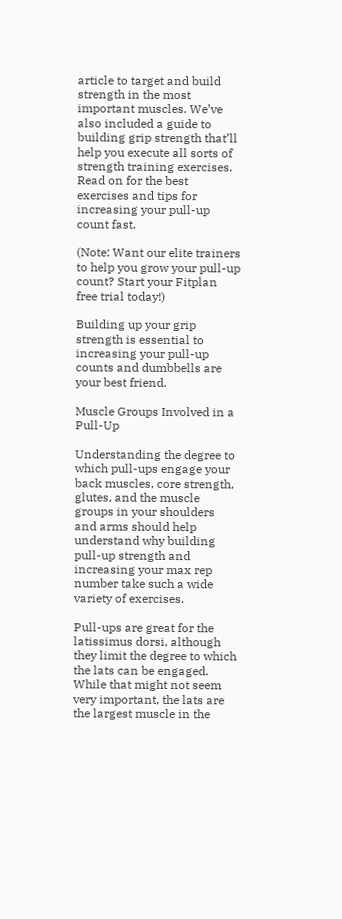article to target and build strength in the most important muscles. We’ve also included a guide to building grip strength that’ll help you execute all sorts of strength training exercises. Read on for the best exercises and tips for increasing your pull-up count fast.

(Note: Want our elite trainers to help you grow your pull-up count? Start your Fitplan free trial today!)

Building up your grip strength is essential to increasing your pull-up counts and dumbbells are your best friend.

Muscle Groups Involved in a Pull-Up

Understanding the degree to which pull-ups engage your back muscles, core strength, glutes, and the muscle groups in your shoulders and arms should help understand why building pull-up strength and increasing your max rep number take such a wide variety of exercises.

Pull-ups are great for the latissimus dorsi, although they limit the degree to which the lats can be engaged. While that might not seem very important, the lats are the largest muscle in the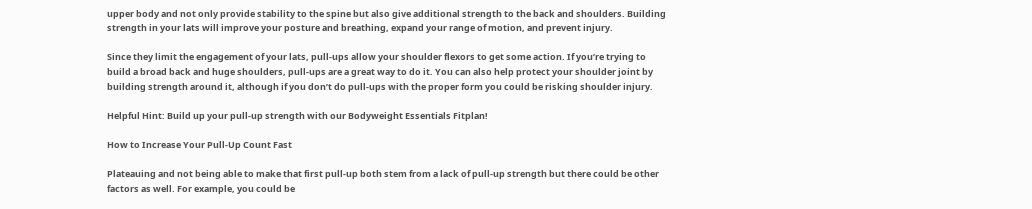upper body and not only provide stability to the spine but also give additional strength to the back and shoulders. Building strength in your lats will improve your posture and breathing, expand your range of motion, and prevent injury.

Since they limit the engagement of your lats, pull-ups allow your shoulder flexors to get some action. If you’re trying to build a broad back and huge shoulders, pull-ups are a great way to do it. You can also help protect your shoulder joint by building strength around it, although if you don’t do pull-ups with the proper form you could be risking shoulder injury.

Helpful Hint: Build up your pull-up strength with our Bodyweight Essentials Fitplan!

How to Increase Your Pull-Up Count Fast

Plateauing and not being able to make that first pull-up both stem from a lack of pull-up strength but there could be other factors as well. For example, you could be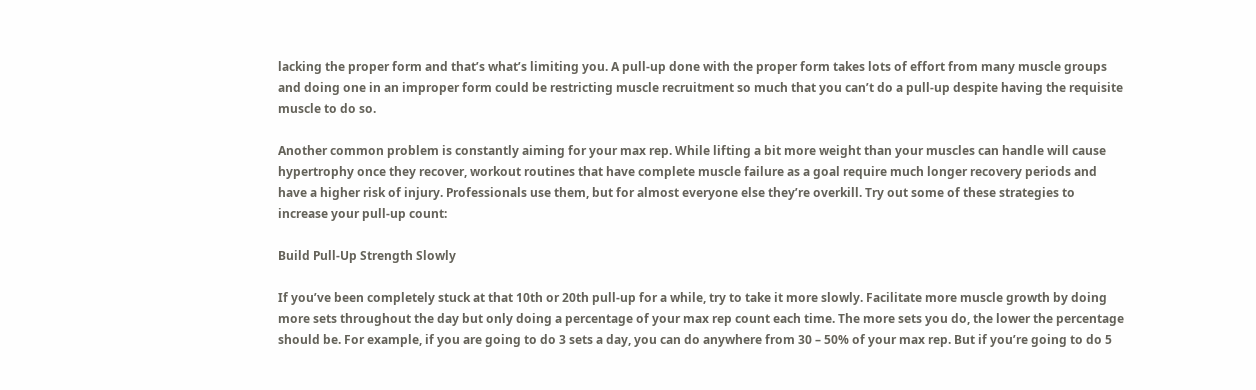lacking the proper form and that’s what’s limiting you. A pull-up done with the proper form takes lots of effort from many muscle groups and doing one in an improper form could be restricting muscle recruitment so much that you can’t do a pull-up despite having the requisite muscle to do so.

Another common problem is constantly aiming for your max rep. While lifting a bit more weight than your muscles can handle will cause hypertrophy once they recover, workout routines that have complete muscle failure as a goal require much longer recovery periods and have a higher risk of injury. Professionals use them, but for almost everyone else they’re overkill. Try out some of these strategies to increase your pull-up count:

Build Pull-Up Strength Slowly

If you’ve been completely stuck at that 10th or 20th pull-up for a while, try to take it more slowly. Facilitate more muscle growth by doing more sets throughout the day but only doing a percentage of your max rep count each time. The more sets you do, the lower the percentage should be. For example, if you are going to do 3 sets a day, you can do anywhere from 30 – 50% of your max rep. But if you’re going to do 5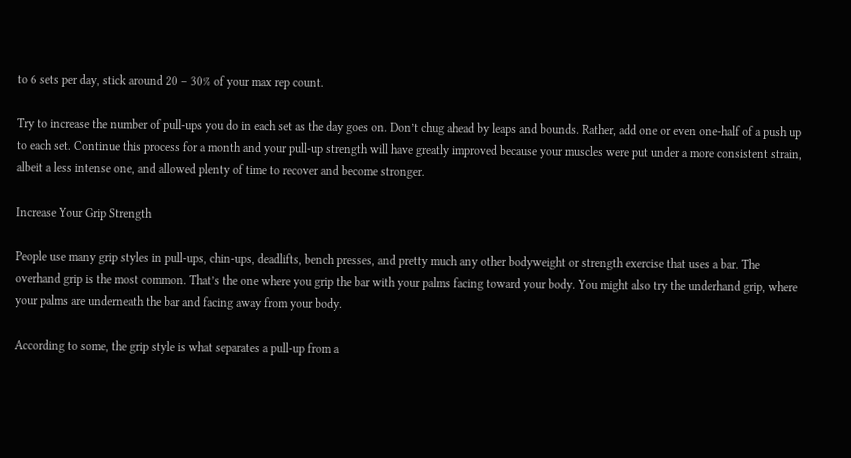to 6 sets per day, stick around 20 – 30% of your max rep count.

Try to increase the number of pull-ups you do in each set as the day goes on. Don’t chug ahead by leaps and bounds. Rather, add one or even one-half of a push up to each set. Continue this process for a month and your pull-up strength will have greatly improved because your muscles were put under a more consistent strain, albeit a less intense one, and allowed plenty of time to recover and become stronger.

Increase Your Grip Strength

People use many grip styles in pull-ups, chin-ups, deadlifts, bench presses, and pretty much any other bodyweight or strength exercise that uses a bar. The overhand grip is the most common. That’s the one where you grip the bar with your palms facing toward your body. You might also try the underhand grip, where your palms are underneath the bar and facing away from your body.

According to some, the grip style is what separates a pull-up from a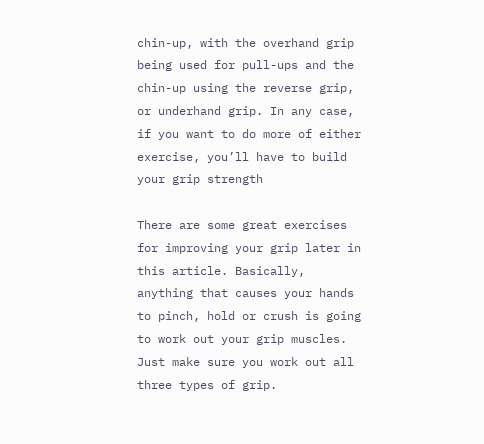chin-up, with the overhand grip being used for pull-ups and the chin-up using the reverse grip, or underhand grip. In any case, if you want to do more of either exercise, you’ll have to build your grip strength

There are some great exercises for improving your grip later in this article. Basically, anything that causes your hands to pinch, hold or crush is going to work out your grip muscles. Just make sure you work out all three types of grip.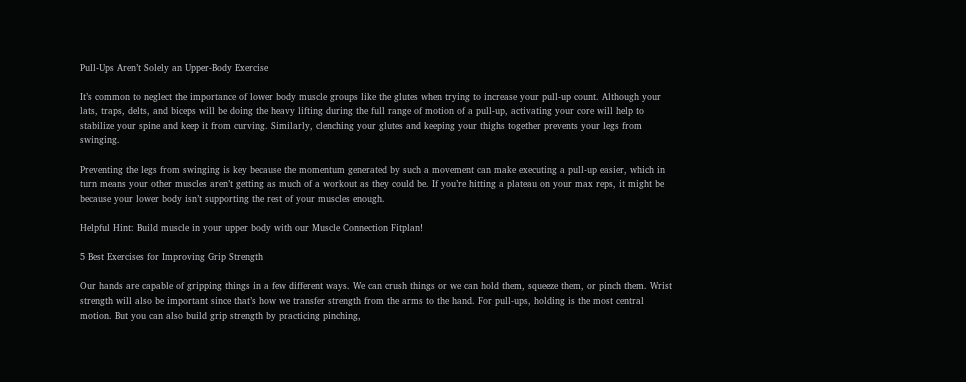Pull-Ups Aren’t Solely an Upper-Body Exercise

It’s common to neglect the importance of lower body muscle groups like the glutes when trying to increase your pull-up count. Although your lats, traps, delts, and biceps will be doing the heavy lifting during the full range of motion of a pull-up, activating your core will help to stabilize your spine and keep it from curving. Similarly, clenching your glutes and keeping your thighs together prevents your legs from swinging.

Preventing the legs from swinging is key because the momentum generated by such a movement can make executing a pull-up easier, which in turn means your other muscles aren’t getting as much of a workout as they could be. If you’re hitting a plateau on your max reps, it might be because your lower body isn’t supporting the rest of your muscles enough.

Helpful Hint: Build muscle in your upper body with our Muscle Connection Fitplan!

5 Best Exercises for Improving Grip Strength

Our hands are capable of gripping things in a few different ways. We can crush things or we can hold them, squeeze them, or pinch them. Wrist strength will also be important since that’s how we transfer strength from the arms to the hand. For pull-ups, holding is the most central motion. But you can also build grip strength by practicing pinching,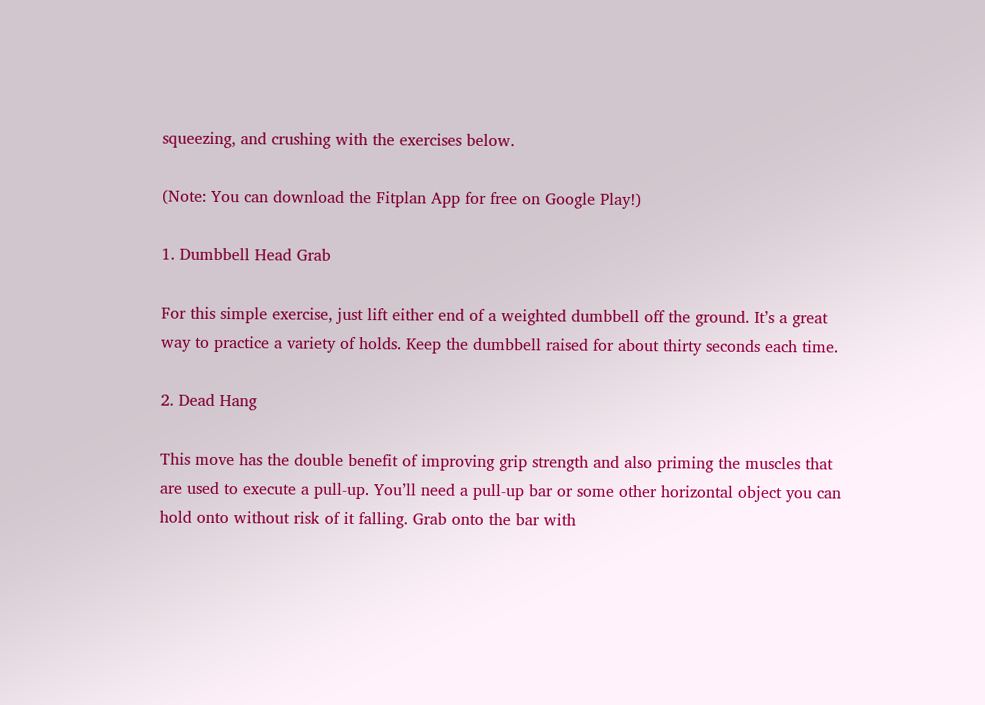squeezing, and crushing with the exercises below.

(Note: You can download the Fitplan App for free on Google Play!)

1. Dumbbell Head Grab

For this simple exercise, just lift either end of a weighted dumbbell off the ground. It’s a great way to practice a variety of holds. Keep the dumbbell raised for about thirty seconds each time.

2. Dead Hang

This move has the double benefit of improving grip strength and also priming the muscles that are used to execute a pull-up. You’ll need a pull-up bar or some other horizontal object you can hold onto without risk of it falling. Grab onto the bar with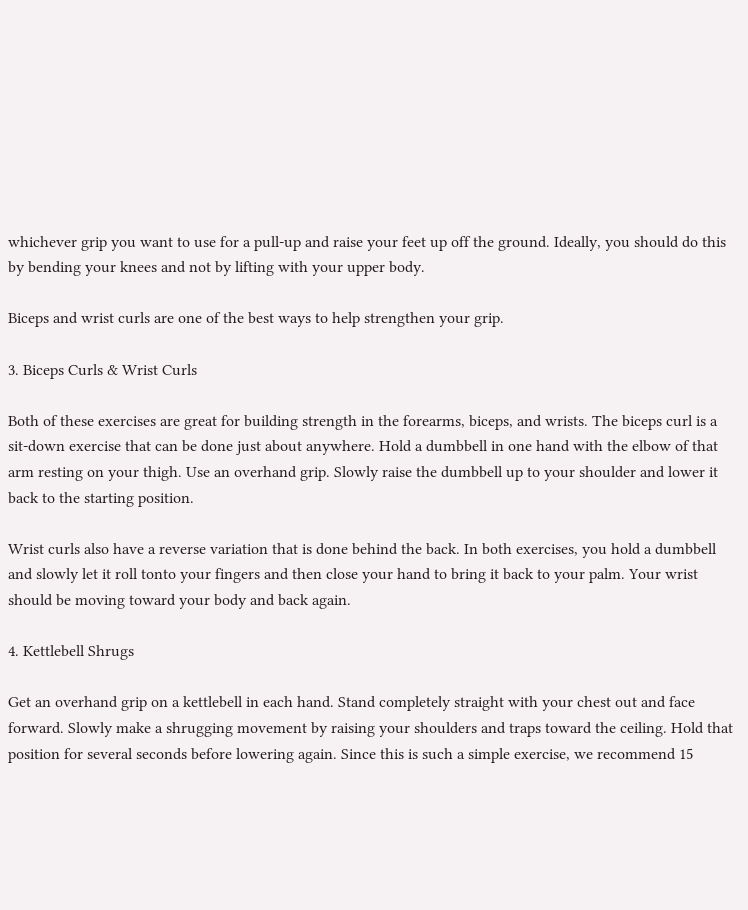whichever grip you want to use for a pull-up and raise your feet up off the ground. Ideally, you should do this by bending your knees and not by lifting with your upper body.

Biceps and wrist curls are one of the best ways to help strengthen your grip.

3. Biceps Curls & Wrist Curls

Both of these exercises are great for building strength in the forearms, biceps, and wrists. The biceps curl is a sit-down exercise that can be done just about anywhere. Hold a dumbbell in one hand with the elbow of that arm resting on your thigh. Use an overhand grip. Slowly raise the dumbbell up to your shoulder and lower it back to the starting position.

Wrist curls also have a reverse variation that is done behind the back. In both exercises, you hold a dumbbell and slowly let it roll tonto your fingers and then close your hand to bring it back to your palm. Your wrist should be moving toward your body and back again.

4. Kettlebell Shrugs

Get an overhand grip on a kettlebell in each hand. Stand completely straight with your chest out and face forward. Slowly make a shrugging movement by raising your shoulders and traps toward the ceiling. Hold that position for several seconds before lowering again. Since this is such a simple exercise, we recommend 15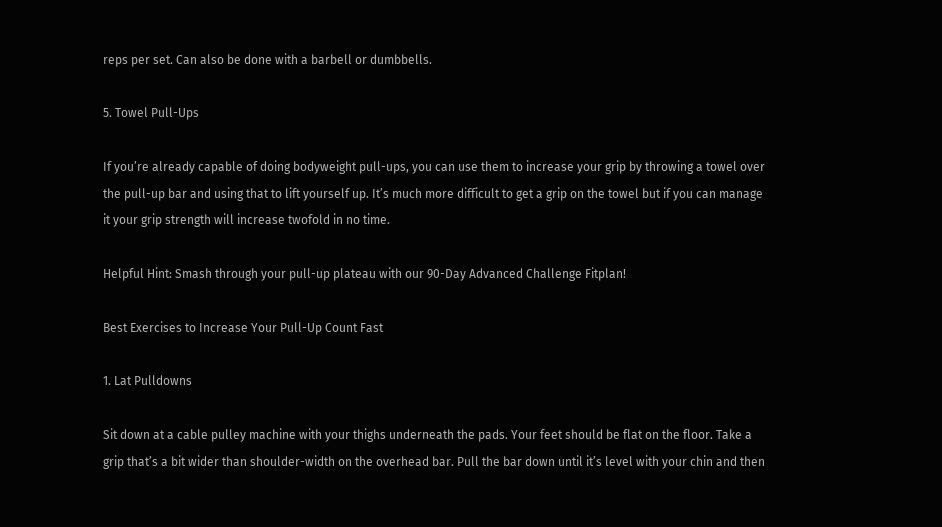reps per set. Can also be done with a barbell or dumbbells.

5. Towel Pull-Ups

If you’re already capable of doing bodyweight pull-ups, you can use them to increase your grip by throwing a towel over the pull-up bar and using that to lift yourself up. It’s much more difficult to get a grip on the towel but if you can manage it your grip strength will increase twofold in no time.

Helpful Hint: Smash through your pull-up plateau with our 90-Day Advanced Challenge Fitplan!

Best Exercises to Increase Your Pull-Up Count Fast

1. Lat Pulldowns

Sit down at a cable pulley machine with your thighs underneath the pads. Your feet should be flat on the floor. Take a grip that’s a bit wider than shoulder-width on the overhead bar. Pull the bar down until it’s level with your chin and then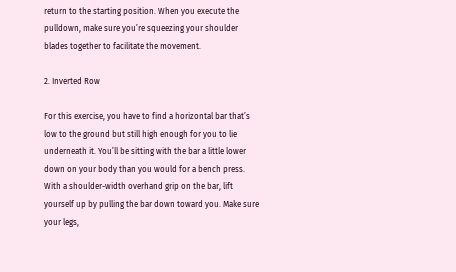return to the starting position. When you execute the pulldown, make sure you’re squeezing your shoulder blades together to facilitate the movement.

2. Inverted Row

For this exercise, you have to find a horizontal bar that’s low to the ground but still high enough for you to lie underneath it. You’ll be sitting with the bar a little lower down on your body than you would for a bench press. With a shoulder-width overhand grip on the bar, lift yourself up by pulling the bar down toward you. Make sure your legs,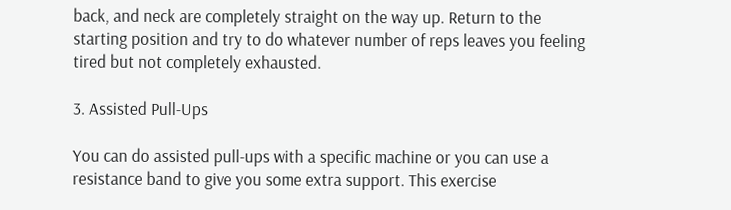back, and neck are completely straight on the way up. Return to the starting position and try to do whatever number of reps leaves you feeling tired but not completely exhausted.

3. Assisted Pull-Ups

You can do assisted pull-ups with a specific machine or you can use a resistance band to give you some extra support. This exercise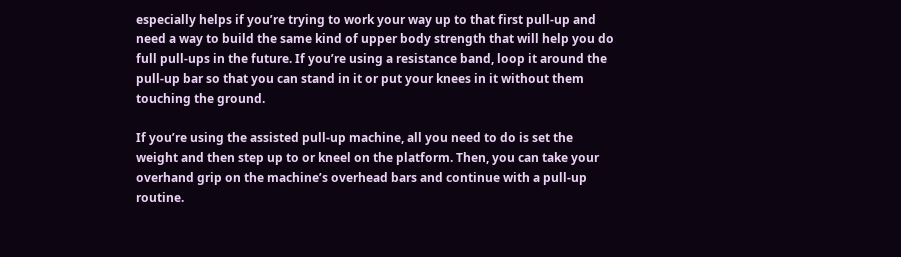especially helps if you’re trying to work your way up to that first pull-up and need a way to build the same kind of upper body strength that will help you do full pull-ups in the future. If you’re using a resistance band, loop it around the pull-up bar so that you can stand in it or put your knees in it without them touching the ground.

If you’re using the assisted pull-up machine, all you need to do is set the weight and then step up to or kneel on the platform. Then, you can take your overhand grip on the machine’s overhead bars and continue with a pull-up routine.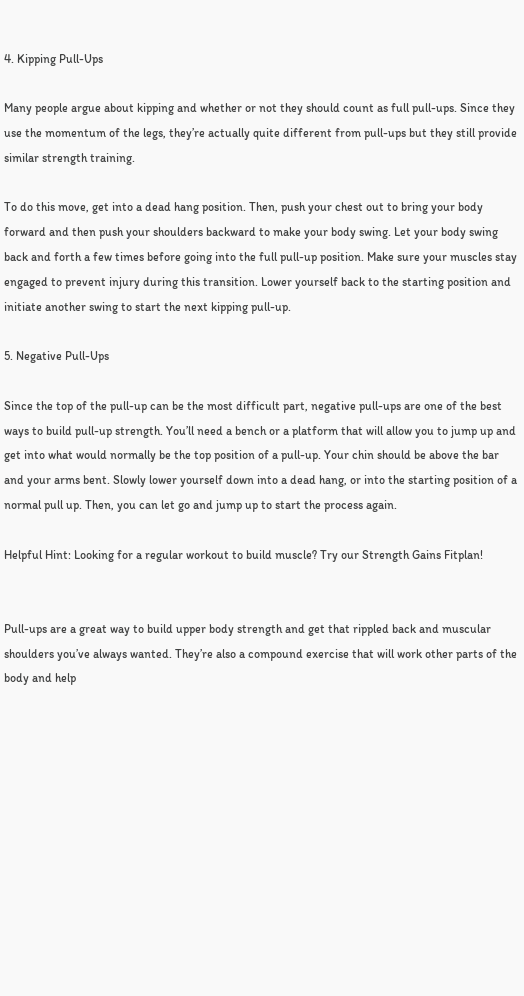4. Kipping Pull-Ups

Many people argue about kipping and whether or not they should count as full pull-ups. Since they use the momentum of the legs, they’re actually quite different from pull-ups but they still provide similar strength training.

To do this move, get into a dead hang position. Then, push your chest out to bring your body forward and then push your shoulders backward to make your body swing. Let your body swing back and forth a few times before going into the full pull-up position. Make sure your muscles stay engaged to prevent injury during this transition. Lower yourself back to the starting position and initiate another swing to start the next kipping pull-up.

5. Negative Pull-Ups

Since the top of the pull-up can be the most difficult part, negative pull-ups are one of the best ways to build pull-up strength. You’ll need a bench or a platform that will allow you to jump up and get into what would normally be the top position of a pull-up. Your chin should be above the bar and your arms bent. Slowly lower yourself down into a dead hang, or into the starting position of a normal pull up. Then, you can let go and jump up to start the process again.

Helpful Hint: Looking for a regular workout to build muscle? Try our Strength Gains Fitplan!


Pull-ups are a great way to build upper body strength and get that rippled back and muscular shoulders you’ve always wanted. They’re also a compound exercise that will work other parts of the body and help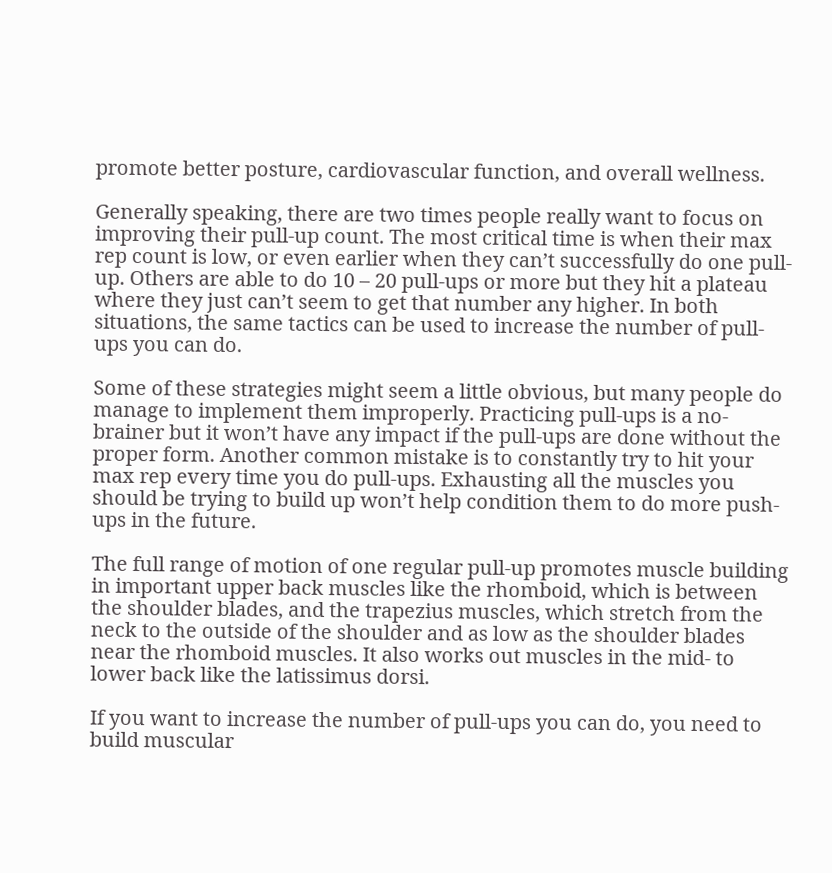promote better posture, cardiovascular function, and overall wellness.

Generally speaking, there are two times people really want to focus on improving their pull-up count. The most critical time is when their max rep count is low, or even earlier when they can’t successfully do one pull-up. Others are able to do 10 – 20 pull-ups or more but they hit a plateau where they just can’t seem to get that number any higher. In both situations, the same tactics can be used to increase the number of pull-ups you can do.

Some of these strategies might seem a little obvious, but many people do manage to implement them improperly. Practicing pull-ups is a no-brainer but it won’t have any impact if the pull-ups are done without the proper form. Another common mistake is to constantly try to hit your max rep every time you do pull-ups. Exhausting all the muscles you should be trying to build up won’t help condition them to do more push-ups in the future.

The full range of motion of one regular pull-up promotes muscle building in important upper back muscles like the rhomboid, which is between the shoulder blades, and the trapezius muscles, which stretch from the neck to the outside of the shoulder and as low as the shoulder blades near the rhomboid muscles. It also works out muscles in the mid- to lower back like the latissimus dorsi.

If you want to increase the number of pull-ups you can do, you need to build muscular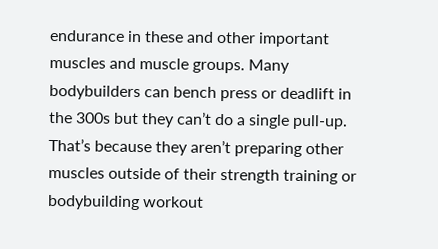endurance in these and other important muscles and muscle groups. Many bodybuilders can bench press or deadlift in the 300s but they can’t do a single pull-up. That’s because they aren’t preparing other muscles outside of their strength training or bodybuilding workout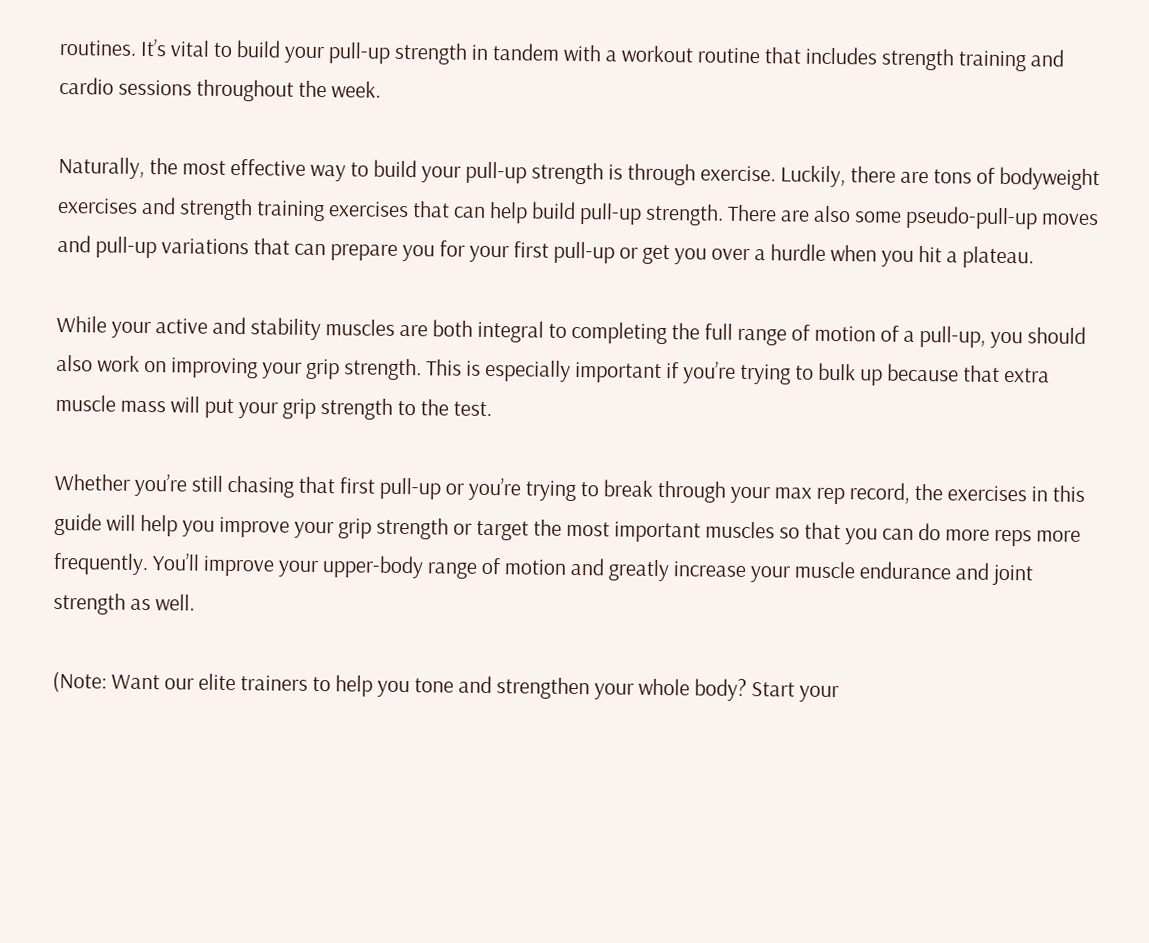routines. It’s vital to build your pull-up strength in tandem with a workout routine that includes strength training and cardio sessions throughout the week.

Naturally, the most effective way to build your pull-up strength is through exercise. Luckily, there are tons of bodyweight exercises and strength training exercises that can help build pull-up strength. There are also some pseudo-pull-up moves and pull-up variations that can prepare you for your first pull-up or get you over a hurdle when you hit a plateau.

While your active and stability muscles are both integral to completing the full range of motion of a pull-up, you should also work on improving your grip strength. This is especially important if you’re trying to bulk up because that extra muscle mass will put your grip strength to the test.

Whether you’re still chasing that first pull-up or you’re trying to break through your max rep record, the exercises in this guide will help you improve your grip strength or target the most important muscles so that you can do more reps more frequently. You’ll improve your upper-body range of motion and greatly increase your muscle endurance and joint strength as well.

(Note: Want our elite trainers to help you tone and strengthen your whole body? Start your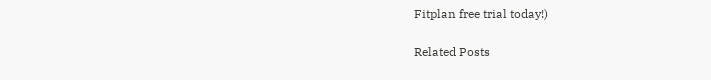Fitplan free trial today!)

Related Posts